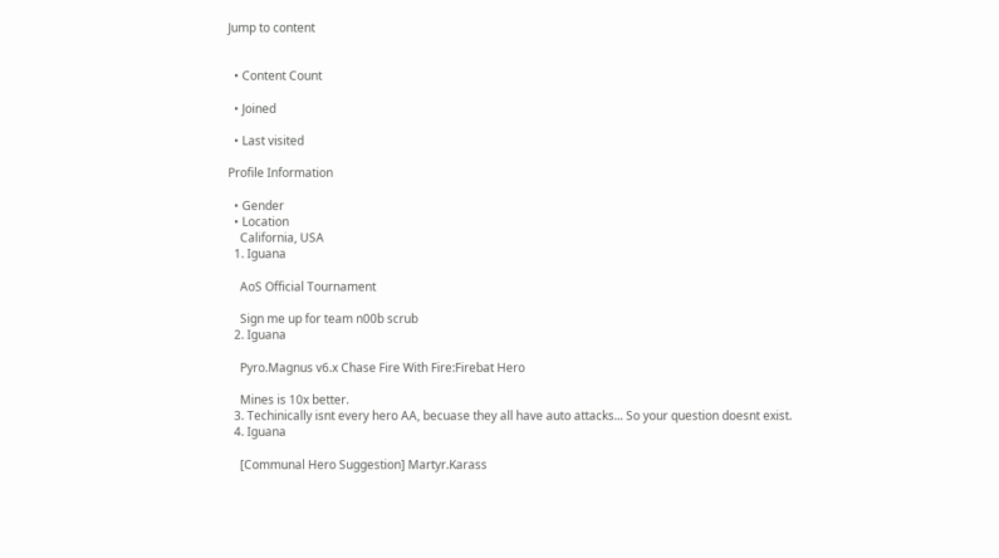Jump to content


  • Content Count

  • Joined

  • Last visited

Profile Information

  • Gender
  • Location
    California, USA
  1. Iguana

    AoS Official Tournament

    Sign me up for team n00b scrub
  2. Iguana

    Pyro.Magnus v6.x Chase Fire With Fire:Firebat Hero

    Mines is 10x better.
  3. Techinically isnt every hero AA, becuase they all have auto attacks... So your question doesnt exist.
  4. Iguana

    [Communal Hero Suggestion] Martyr.Karass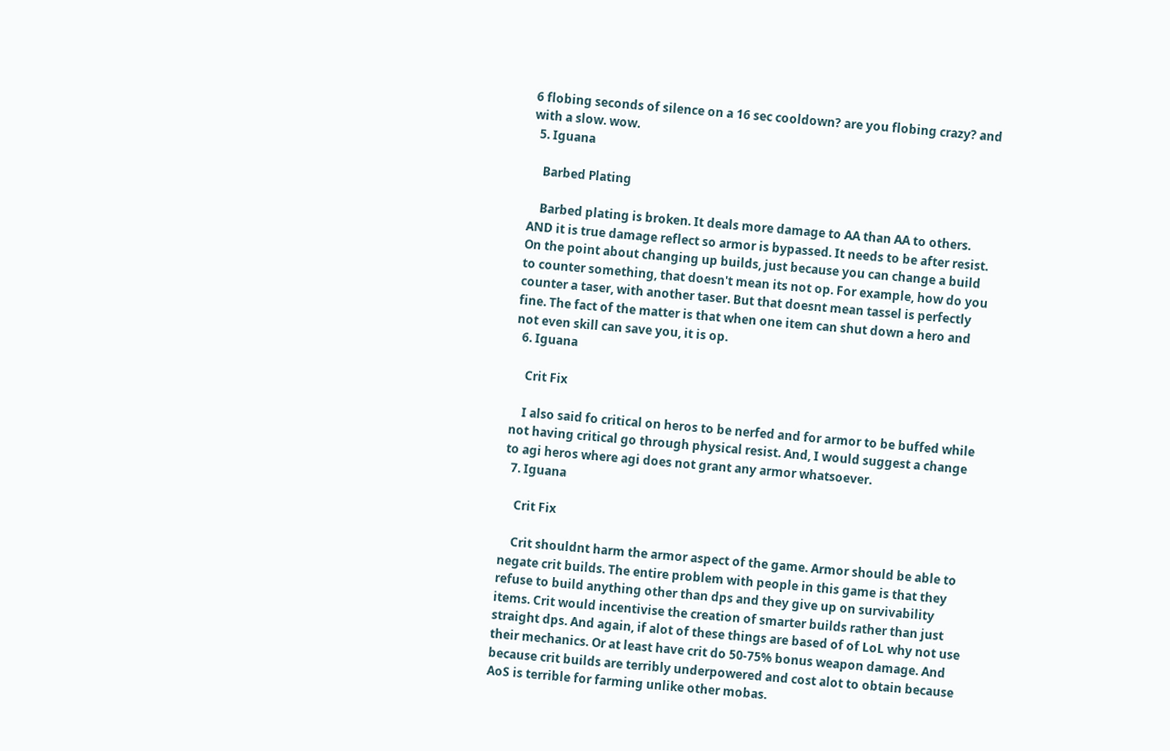6 flobing seconds of silence on a 16 sec cooldown? are you flobing crazy? and with a slow. wow.
  5. Iguana

    Barbed Plating

    Barbed plating is broken. It deals more damage to AA than AA to others. AND it is true damage reflect so armor is bypassed. It needs to be after resist. On the point about changing up builds, just because you can change a build to counter something, that doesn't mean its not op. For example, how do you counter a taser, with another taser. But that doesnt mean tassel is perfectly fine. The fact of the matter is that when one item can shut down a hero and not even skill can save you, it is op.
  6. Iguana

    Crit Fix

    I also said fo critical on heros to be nerfed and for armor to be buffed while not having critical go through physical resist. And, I would suggest a change to agi heros where agi does not grant any armor whatsoever.
  7. Iguana

    Crit Fix

    Crit shouldnt harm the armor aspect of the game. Armor should be able to negate crit builds. The entire problem with people in this game is that they refuse to build anything other than dps and they give up on survivability items. Crit would incentivise the creation of smarter builds rather than just straight dps. And again, if alot of these things are based of of LoL why not use their mechanics. Or at least have crit do 50-75% bonus weapon damage. And because crit builds are terribly underpowered and cost alot to obtain because AoS is terrible for farming unlike other mobas.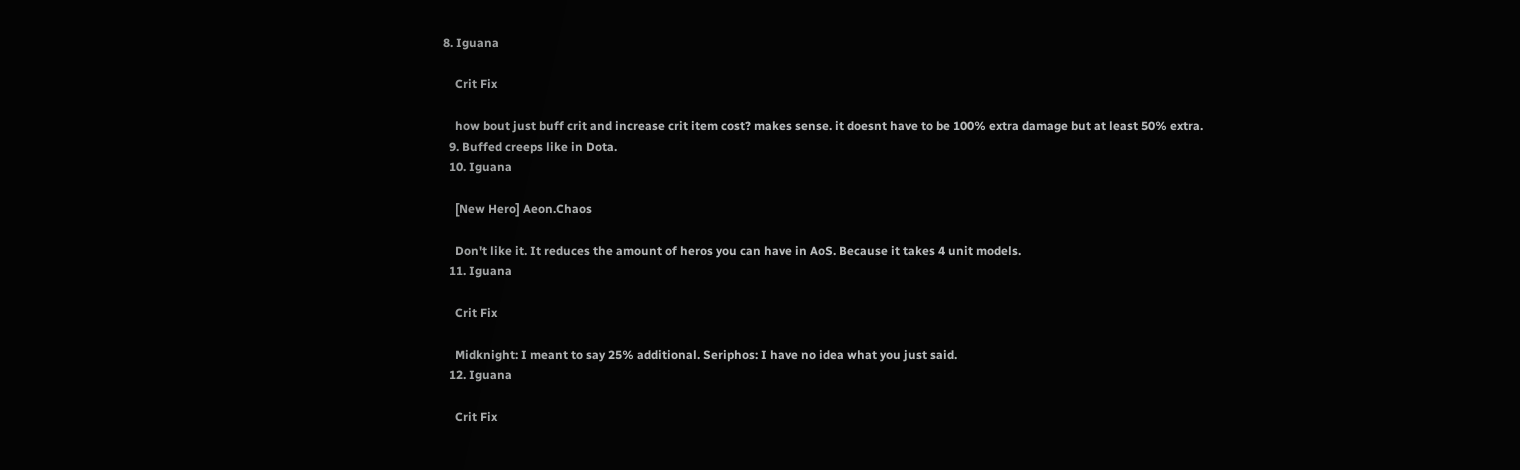8. Iguana

    Crit Fix

    how bout just buff crit and increase crit item cost? makes sense. it doesnt have to be 100% extra damage but at least 50% extra.
  9. Buffed creeps like in Dota.
  10. Iguana

    [New Hero] Aeon.Chaos

    Don't like it. It reduces the amount of heros you can have in AoS. Because it takes 4 unit models.
  11. Iguana

    Crit Fix

    Midknight: I meant to say 25% additional. Seriphos: I have no idea what you just said.
  12. Iguana

    Crit Fix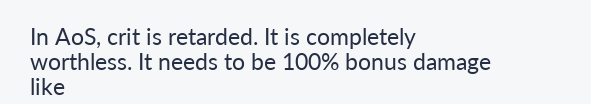In AoS, crit is retarded. It is completely worthless. It needs to be 100% bonus damage like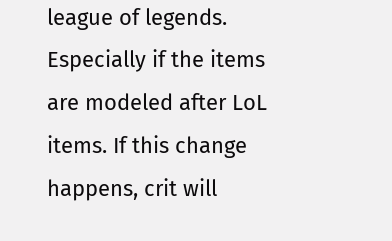league of legends. Especially if the items are modeled after LoL items. If this change happens, crit will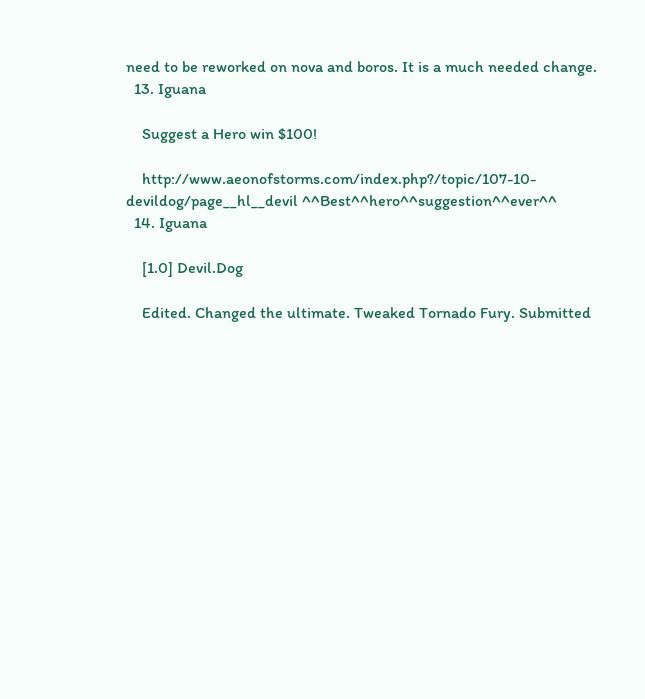need to be reworked on nova and boros. It is a much needed change.
  13. Iguana

    Suggest a Hero win $100!

    http://www.aeonofstorms.com/index.php?/topic/107-10-devildog/page__hl__devil ^^Best^^hero^^suggestion^^ever^^
  14. Iguana

    [1.0] Devil.Dog

    Edited. Changed the ultimate. Tweaked Tornado Fury. Submitted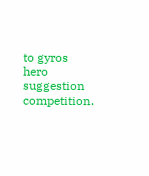to gyros hero suggestion competition.